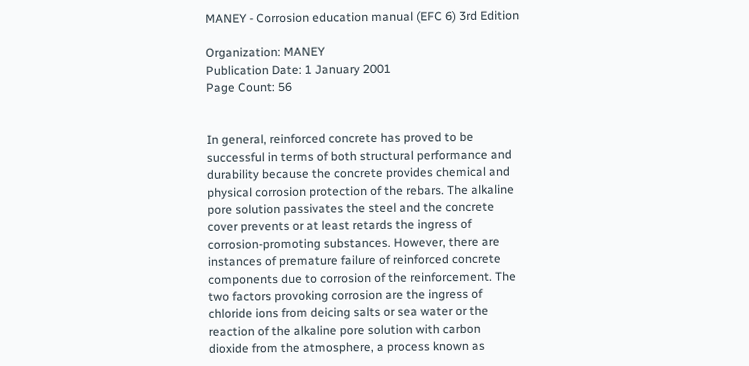MANEY - Corrosion education manual (EFC 6) 3rd Edition

Organization: MANEY
Publication Date: 1 January 2001
Page Count: 56


In general, reinforced concrete has proved to be successful in terms of both structural performance and durability because the concrete provides chemical and physical corrosion protection of the rebars. The alkaline pore solution passivates the steel and the concrete cover prevents or at least retards the ingress of corrosion-promoting substances. However, there are instances of premature failure of reinforced concrete components due to corrosion of the reinforcement. The two factors provoking corrosion are the ingress of chloride ions from deicing salts or sea water or the reaction of the alkaline pore solution with carbon dioxide from the atmosphere, a process known as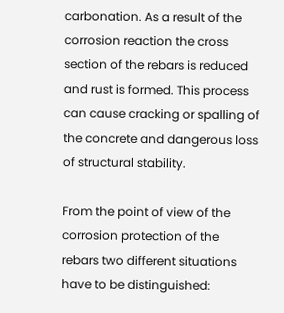carbonation. As a result of the corrosion reaction the cross section of the rebars is reduced and rust is formed. This process can cause cracking or spalling of the concrete and dangerous loss of structural stability.

From the point of view of the corrosion protection of the rebars two different situations have to be distinguished: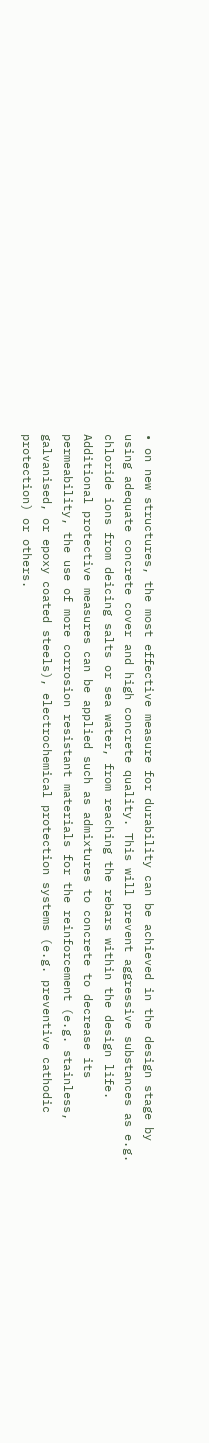• on new structures, the most effective measure for durability can be achieved in the design stage by using adequate concrete cover and high concrete quality. This will prevent aggressive substances as e.g. chloride ions from deicing salts or sea water, from reaching the rebars within the design life. Additional protective measures can be applied such as admixtures to concrete to decrease its permeability, the use of more corrosion resistant materials for the reinforcement (e.g. stainless, galvanised, or epoxy coated steels), electrochemical protection systems (e.g. preventive cathodic protection) or others.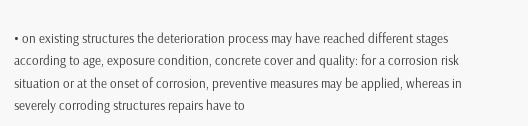• on existing structures the deterioration process may have reached different stages according to age, exposure condition, concrete cover and quality: for a corrosion risk situation or at the onset of corrosion, preventive measures may be applied, whereas in severely corroding structures repairs have to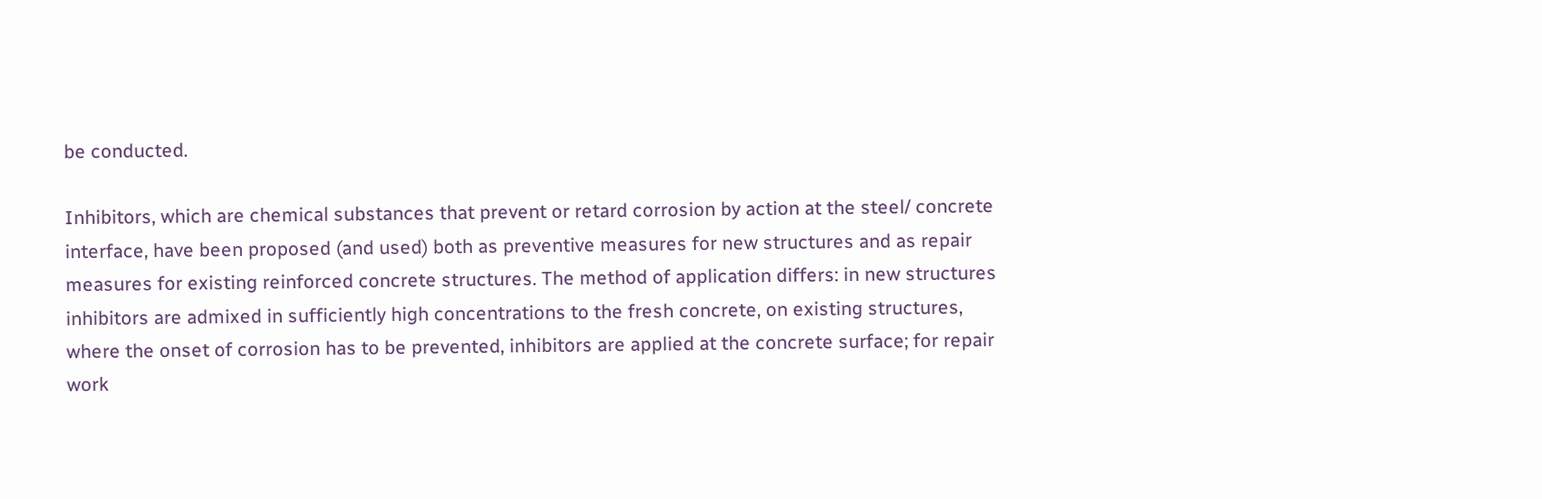be conducted.

Inhibitors, which are chemical substances that prevent or retard corrosion by action at the steel/ concrete interface, have been proposed (and used) both as preventive measures for new structures and as repair measures for existing reinforced concrete structures. The method of application differs: in new structures inhibitors are admixed in sufficiently high concentrations to the fresh concrete, on existing structures, where the onset of corrosion has to be prevented, inhibitors are applied at the concrete surface; for repair work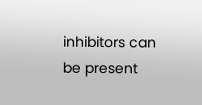inhibitors can be present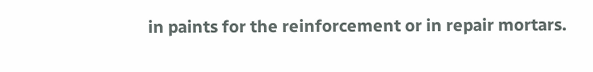in paints for the reinforcement or in repair mortars.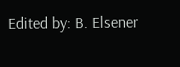Edited by: B. Elsener